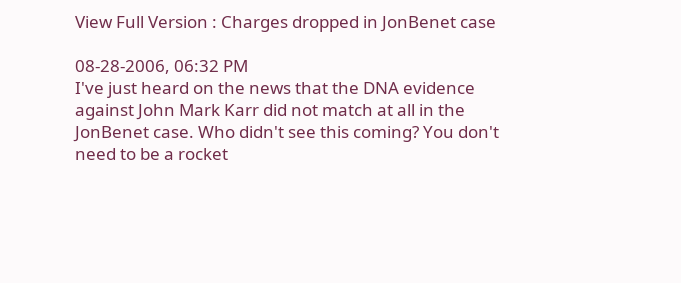View Full Version : Charges dropped in JonBenet case

08-28-2006, 06:32 PM
I've just heard on the news that the DNA evidence against John Mark Karr did not match at all in the JonBenet case. Who didn't see this coming? You don't need to be a rocket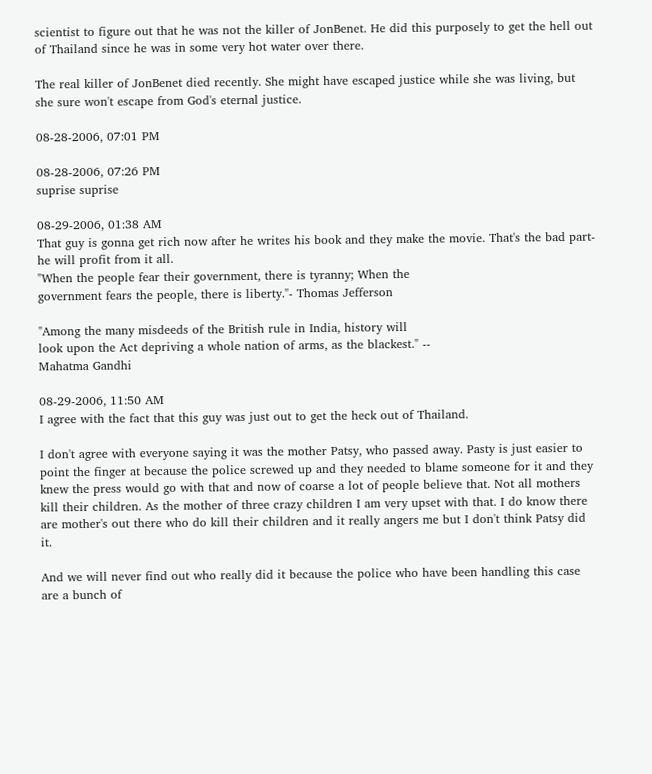scientist to figure out that he was not the killer of JonBenet. He did this purposely to get the hell out of Thailand since he was in some very hot water over there.

The real killer of JonBenet died recently. She might have escaped justice while she was living, but she sure won't escape from God's eternal justice.

08-28-2006, 07:01 PM

08-28-2006, 07:26 PM
suprise suprise

08-29-2006, 01:38 AM
That guy is gonna get rich now after he writes his book and they make the movie. That's the bad part- he will profit from it all.
"When the people fear their government, there is tyranny; When the
government fears the people, there is liberty."- Thomas Jefferson

"Among the many misdeeds of the British rule in India, history will
look upon the Act depriving a whole nation of arms, as the blackest." --
Mahatma Gandhi

08-29-2006, 11:50 AM
I agree with the fact that this guy was just out to get the heck out of Thailand.

I don't agree with everyone saying it was the mother Patsy, who passed away. Pasty is just easier to point the finger at because the police screwed up and they needed to blame someone for it and they knew the press would go with that and now of coarse a lot of people believe that. Not all mothers kill their children. As the mother of three crazy children I am very upset with that. I do know there are mother's out there who do kill their children and it really angers me but I don't think Patsy did it.

And we will never find out who really did it because the police who have been handling this case are a bunch of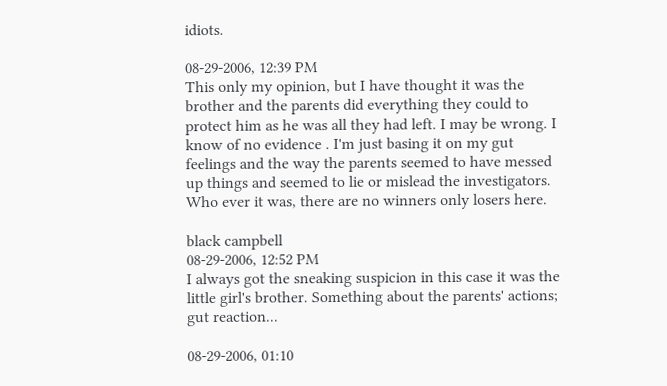idiots.

08-29-2006, 12:39 PM
This only my opinion, but I have thought it was the brother and the parents did everything they could to protect him as he was all they had left. I may be wrong. I know of no evidence . I'm just basing it on my gut feelings and the way the parents seemed to have messed up things and seemed to lie or mislead the investigators. Who ever it was, there are no winners only losers here.

black campbell
08-29-2006, 12:52 PM
I always got the sneaking suspicion in this case it was the little girl's brother. Something about the parents' actions; gut reaction...

08-29-2006, 01:10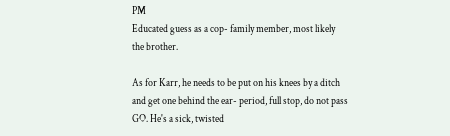PM
Educated guess as a cop- family member, most likely the brother.

As for Karr, he needs to be put on his knees by a ditch and get one behind the ear- period, full stop, do not pass GO. He's a sick, twisted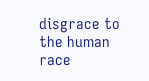disgrace to the human race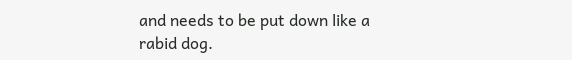and needs to be put down like a rabid dog.